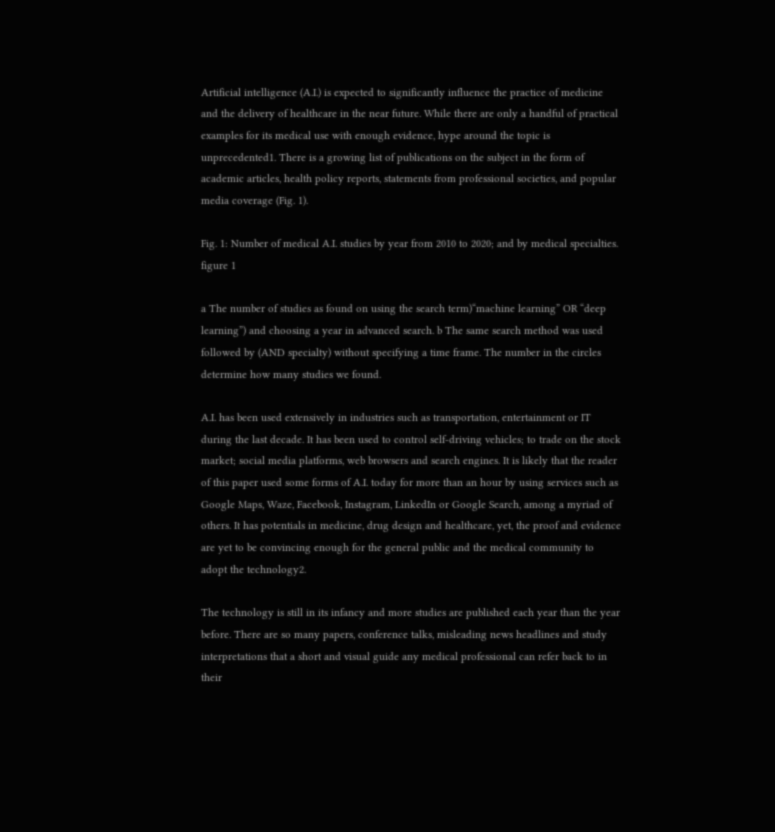Artificial intelligence (A.I.) is expected to significantly influence the practice of medicine and the delivery of healthcare in the near future. While there are only a handful of practical examples for its medical use with enough evidence, hype around the topic is unprecedented1. There is a growing list of publications on the subject in the form of academic articles, health policy reports, statements from professional societies, and popular media coverage (Fig. 1).

Fig. 1: Number of medical A.I. studies by year from 2010 to 2020; and by medical specialties.
figure 1

a The number of studies as found on using the search term)“machine learning” OR “deep learning”) and choosing a year in advanced search. b The same search method was used followed by (AND specialty) without specifying a time frame. The number in the circles determine how many studies we found.

A.I. has been used extensively in industries such as transportation, entertainment or IT during the last decade. It has been used to control self-driving vehicles; to trade on the stock market; social media platforms, web browsers and search engines. It is likely that the reader of this paper used some forms of A.I. today for more than an hour by using services such as Google Maps, Waze, Facebook, Instagram, LinkedIn or Google Search, among a myriad of others. It has potentials in medicine, drug design and healthcare, yet, the proof and evidence are yet to be convincing enough for the general public and the medical community to adopt the technology2.

The technology is still in its infancy and more studies are published each year than the year before. There are so many papers, conference talks, misleading news headlines and study interpretations that a short and visual guide any medical professional can refer back to in their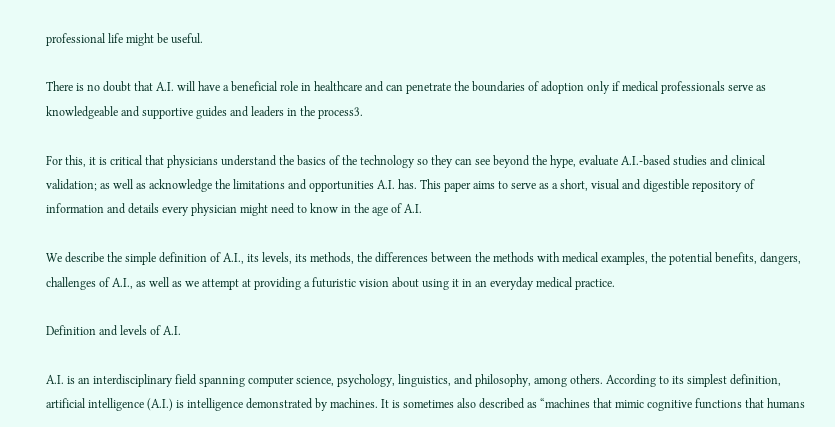professional life might be useful.

There is no doubt that A.I. will have a beneficial role in healthcare and can penetrate the boundaries of adoption only if medical professionals serve as knowledgeable and supportive guides and leaders in the process3.

For this, it is critical that physicians understand the basics of the technology so they can see beyond the hype, evaluate A.I.-based studies and clinical validation; as well as acknowledge the limitations and opportunities A.I. has. This paper aims to serve as a short, visual and digestible repository of information and details every physician might need to know in the age of A.I.

We describe the simple definition of A.I., its levels, its methods, the differences between the methods with medical examples, the potential benefits, dangers, challenges of A.I., as well as we attempt at providing a futuristic vision about using it in an everyday medical practice.

Definition and levels of A.I.

A.I. is an interdisciplinary field spanning computer science, psychology, linguistics, and philosophy, among others. According to its simplest definition, artificial intelligence (A.I.) is intelligence demonstrated by machines. It is sometimes also described as “machines that mimic cognitive functions that humans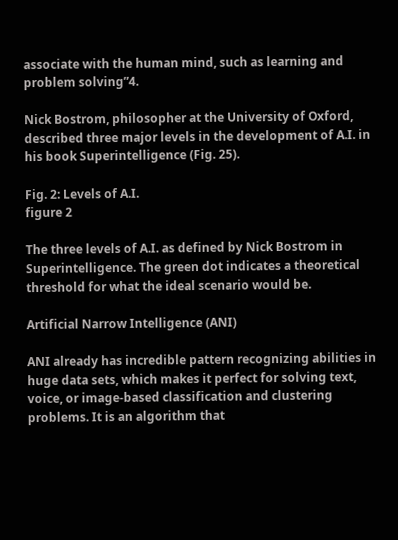associate with the human mind, such as learning and problem solving”4.

Nick Bostrom, philosopher at the University of Oxford, described three major levels in the development of A.I. in his book Superintelligence (Fig. 25).

Fig. 2: Levels of A.I.
figure 2

The three levels of A.I. as defined by Nick Bostrom in Superintelligence. The green dot indicates a theoretical threshold for what the ideal scenario would be.

Artificial Narrow Intelligence (ANI)

ANI already has incredible pattern recognizing abilities in huge data sets, which makes it perfect for solving text, voice, or image-based classification and clustering problems. It is an algorithm that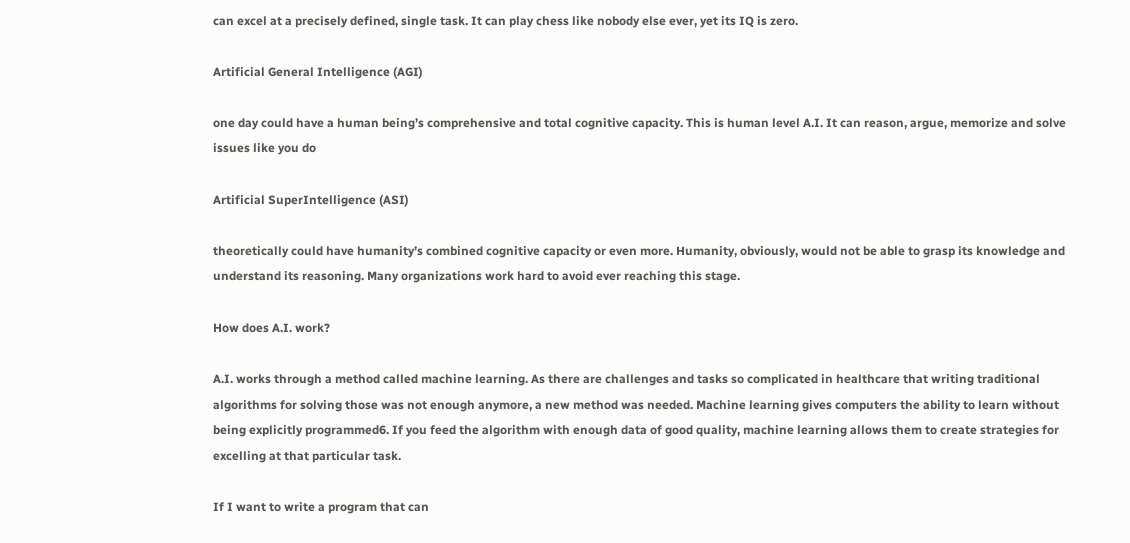can excel at a precisely defined, single task. It can play chess like nobody else ever, yet its IQ is zero.

Artificial General Intelligence (AGI)

one day could have a human being’s comprehensive and total cognitive capacity. This is human level A.I. It can reason, argue, memorize and solve issues like you do

Artificial SuperIntelligence (ASI)

theoretically could have humanity’s combined cognitive capacity or even more. Humanity, obviously, would not be able to grasp its knowledge and understand its reasoning. Many organizations work hard to avoid ever reaching this stage.

How does A.I. work?

A.I. works through a method called machine learning. As there are challenges and tasks so complicated in healthcare that writing traditional algorithms for solving those was not enough anymore, a new method was needed. Machine learning gives computers the ability to learn without being explicitly programmed6. If you feed the algorithm with enough data of good quality, machine learning allows them to create strategies for excelling at that particular task.

If I want to write a program that can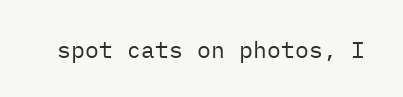spot cats on photos, I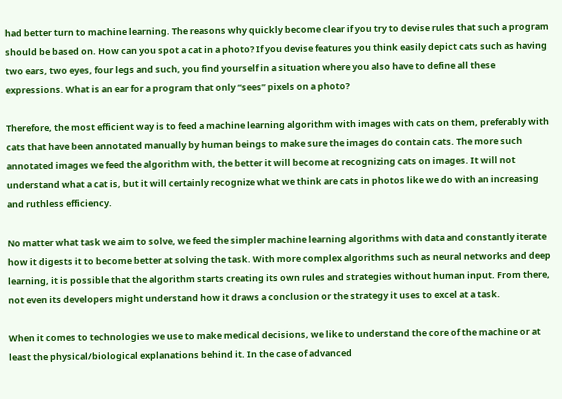had better turn to machine learning. The reasons why quickly become clear if you try to devise rules that such a program should be based on. How can you spot a cat in a photo? If you devise features you think easily depict cats such as having two ears, two eyes, four legs and such, you find yourself in a situation where you also have to define all these expressions. What is an ear for a program that only “sees” pixels on a photo?

Therefore, the most efficient way is to feed a machine learning algorithm with images with cats on them, preferably with cats that have been annotated manually by human beings to make sure the images do contain cats. The more such annotated images we feed the algorithm with, the better it will become at recognizing cats on images. It will not understand what a cat is, but it will certainly recognize what we think are cats in photos like we do with an increasing and ruthless efficiency.

No matter what task we aim to solve, we feed the simpler machine learning algorithms with data and constantly iterate how it digests it to become better at solving the task. With more complex algorithms such as neural networks and deep learning, it is possible that the algorithm starts creating its own rules and strategies without human input. From there, not even its developers might understand how it draws a conclusion or the strategy it uses to excel at a task.

When it comes to technologies we use to make medical decisions, we like to understand the core of the machine or at least the physical/biological explanations behind it. In the case of advanced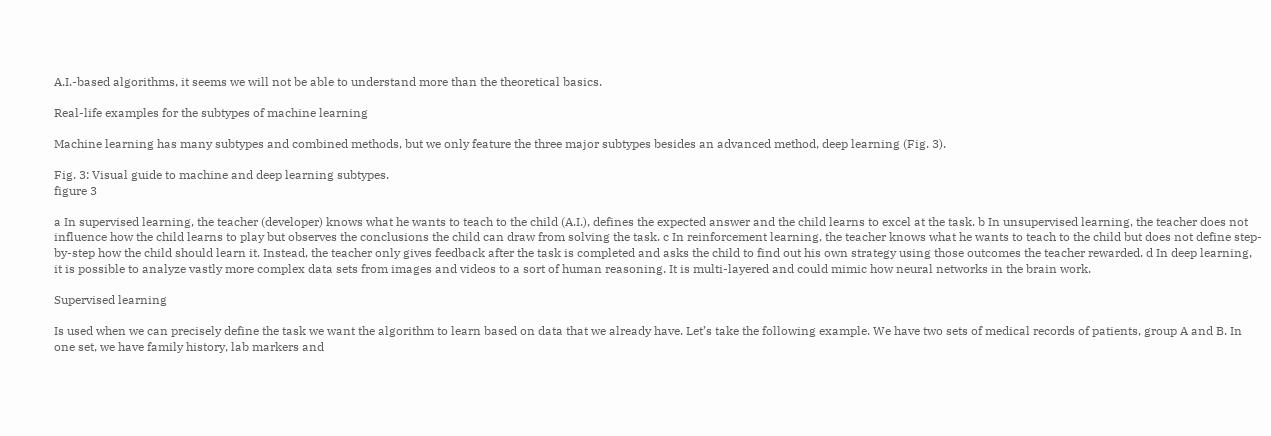A.I.-based algorithms, it seems we will not be able to understand more than the theoretical basics.

Real-life examples for the subtypes of machine learning

Machine learning has many subtypes and combined methods, but we only feature the three major subtypes besides an advanced method, deep learning (Fig. 3).

Fig. 3: Visual guide to machine and deep learning subtypes.
figure 3

a In supervised learning, the teacher (developer) knows what he wants to teach to the child (A.I.), defines the expected answer and the child learns to excel at the task. b In unsupervised learning, the teacher does not influence how the child learns to play but observes the conclusions the child can draw from solving the task. c In reinforcement learning, the teacher knows what he wants to teach to the child but does not define step-by-step how the child should learn it. Instead, the teacher only gives feedback after the task is completed and asks the child to find out his own strategy using those outcomes the teacher rewarded. d In deep learning, it is possible to analyze vastly more complex data sets from images and videos to a sort of human reasoning. It is multi-layered and could mimic how neural networks in the brain work.

Supervised learning

Is used when we can precisely define the task we want the algorithm to learn based on data that we already have. Let’s take the following example. We have two sets of medical records of patients, group A and B. In one set, we have family history, lab markers and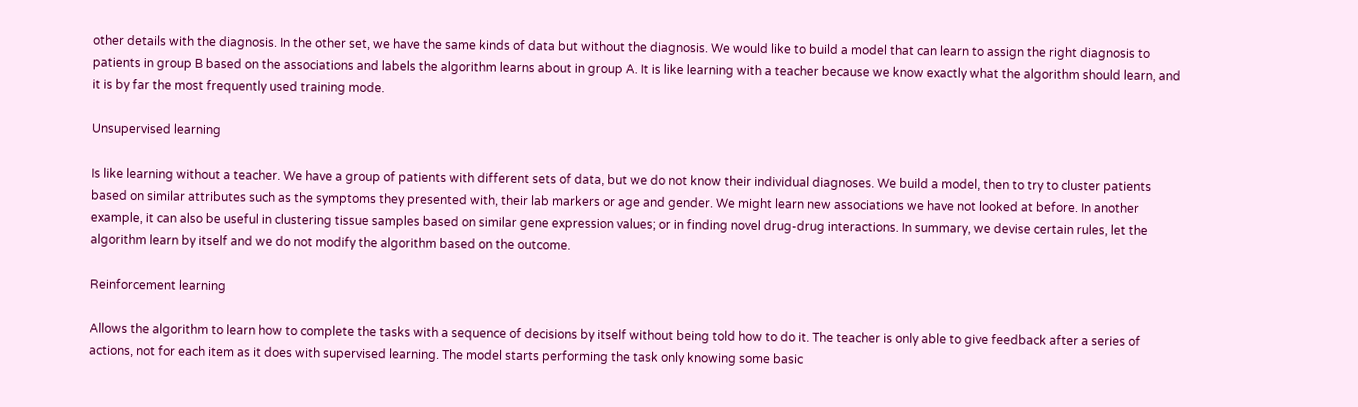other details with the diagnosis. In the other set, we have the same kinds of data but without the diagnosis. We would like to build a model that can learn to assign the right diagnosis to patients in group B based on the associations and labels the algorithm learns about in group A. It is like learning with a teacher because we know exactly what the algorithm should learn, and it is by far the most frequently used training mode.

Unsupervised learning

Is like learning without a teacher. We have a group of patients with different sets of data, but we do not know their individual diagnoses. We build a model, then to try to cluster patients based on similar attributes such as the symptoms they presented with, their lab markers or age and gender. We might learn new associations we have not looked at before. In another example, it can also be useful in clustering tissue samples based on similar gene expression values; or in finding novel drug-drug interactions. In summary, we devise certain rules, let the algorithm learn by itself and we do not modify the algorithm based on the outcome.

Reinforcement learning

Allows the algorithm to learn how to complete the tasks with a sequence of decisions by itself without being told how to do it. The teacher is only able to give feedback after a series of actions, not for each item as it does with supervised learning. The model starts performing the task only knowing some basic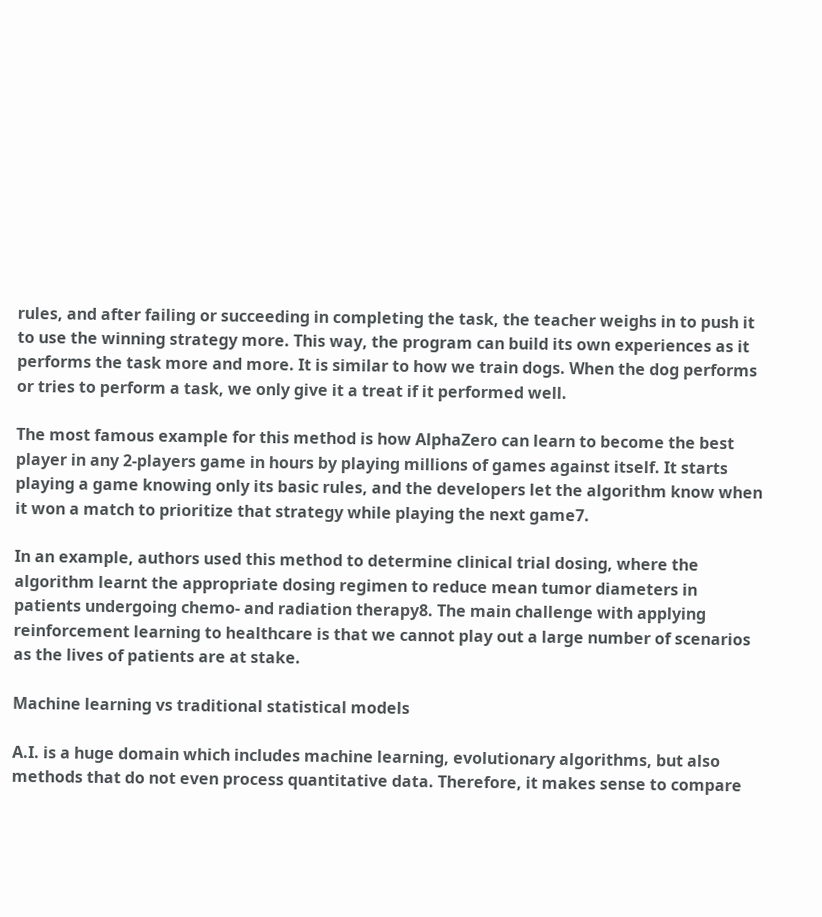rules, and after failing or succeeding in completing the task, the teacher weighs in to push it to use the winning strategy more. This way, the program can build its own experiences as it performs the task more and more. It is similar to how we train dogs. When the dog performs or tries to perform a task, we only give it a treat if it performed well.

The most famous example for this method is how AlphaZero can learn to become the best player in any 2-players game in hours by playing millions of games against itself. It starts playing a game knowing only its basic rules, and the developers let the algorithm know when it won a match to prioritize that strategy while playing the next game7.

In an example, authors used this method to determine clinical trial dosing, where the algorithm learnt the appropriate dosing regimen to reduce mean tumor diameters in patients undergoing chemo- and radiation therapy8. The main challenge with applying reinforcement learning to healthcare is that we cannot play out a large number of scenarios as the lives of patients are at stake.

Machine learning vs traditional statistical models

A.I. is a huge domain which includes machine learning, evolutionary algorithms, but also methods that do not even process quantitative data. Therefore, it makes sense to compare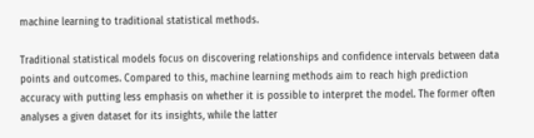machine learning to traditional statistical methods.

Traditional statistical models focus on discovering relationships and confidence intervals between data points and outcomes. Compared to this, machine learning methods aim to reach high prediction accuracy with putting less emphasis on whether it is possible to interpret the model. The former often analyses a given dataset for its insights, while the latter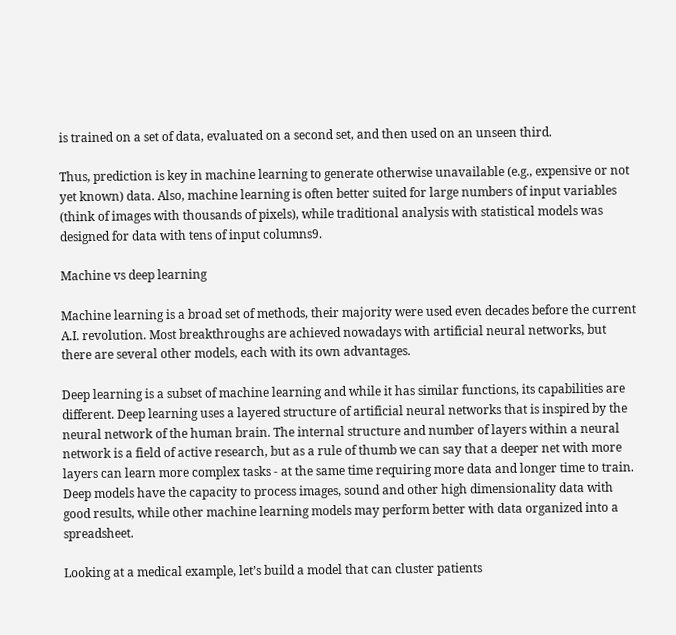is trained on a set of data, evaluated on a second set, and then used on an unseen third.

Thus, prediction is key in machine learning to generate otherwise unavailable (e.g., expensive or not yet known) data. Also, machine learning is often better suited for large numbers of input variables (think of images with thousands of pixels), while traditional analysis with statistical models was designed for data with tens of input columns9.

Machine vs deep learning

Machine learning is a broad set of methods, their majority were used even decades before the current A.I. revolution. Most breakthroughs are achieved nowadays with artificial neural networks, but there are several other models, each with its own advantages.

Deep learning is a subset of machine learning and while it has similar functions, its capabilities are different. Deep learning uses a layered structure of artificial neural networks that is inspired by the neural network of the human brain. The internal structure and number of layers within a neural network is a field of active research, but as a rule of thumb we can say that a deeper net with more layers can learn more complex tasks - at the same time requiring more data and longer time to train. Deep models have the capacity to process images, sound and other high dimensionality data with good results, while other machine learning models may perform better with data organized into a spreadsheet.

Looking at a medical example, let’s build a model that can cluster patients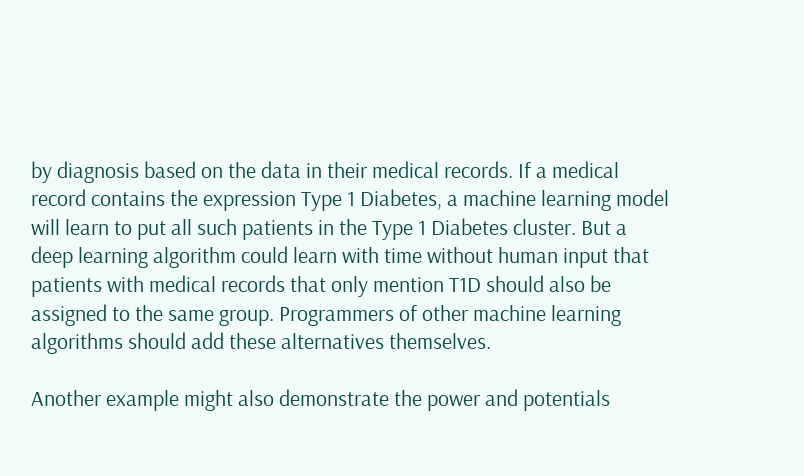by diagnosis based on the data in their medical records. If a medical record contains the expression Type 1 Diabetes, a machine learning model will learn to put all such patients in the Type 1 Diabetes cluster. But a deep learning algorithm could learn with time without human input that patients with medical records that only mention T1D should also be assigned to the same group. Programmers of other machine learning algorithms should add these alternatives themselves.

Another example might also demonstrate the power and potentials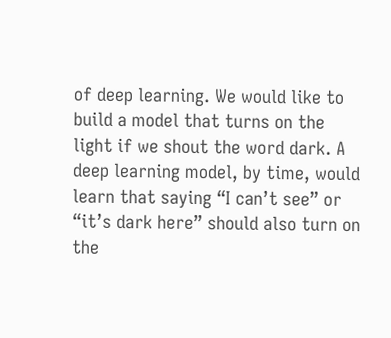of deep learning. We would like to build a model that turns on the light if we shout the word dark. A deep learning model, by time, would learn that saying “I can’t see” or “it’s dark here” should also turn on the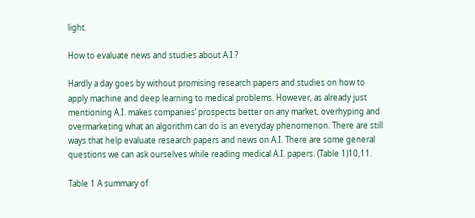light.

How to evaluate news and studies about A.I.?

Hardly a day goes by without promising research papers and studies on how to apply machine and deep learning to medical problems. However, as already just mentioning A.I. makes companies’ prospects better on any market, overhyping and overmarketing what an algorithm can do is an everyday phenomenon. There are still ways that help evaluate research papers and news on A.I. There are some general questions we can ask ourselves while reading medical A.I. papers. (Table 1)10,11.

Table 1 A summary of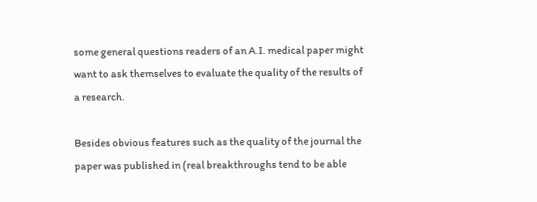some general questions readers of an A.I. medical paper might want to ask themselves to evaluate the quality of the results of a research.

Besides obvious features such as the quality of the journal the paper was published in (real breakthroughs tend to be able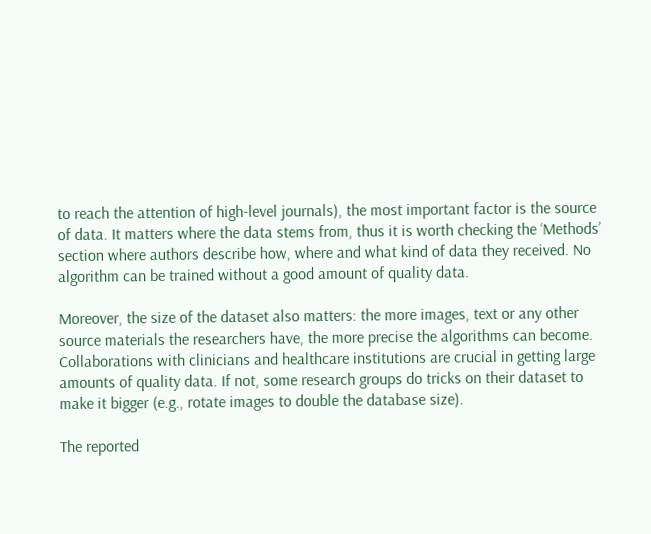to reach the attention of high-level journals), the most important factor is the source of data. It matters where the data stems from, thus it is worth checking the ‘Methods’ section where authors describe how, where and what kind of data they received. No algorithm can be trained without a good amount of quality data.

Moreover, the size of the dataset also matters: the more images, text or any other source materials the researchers have, the more precise the algorithms can become. Collaborations with clinicians and healthcare institutions are crucial in getting large amounts of quality data. If not, some research groups do tricks on their dataset to make it bigger (e.g., rotate images to double the database size).

The reported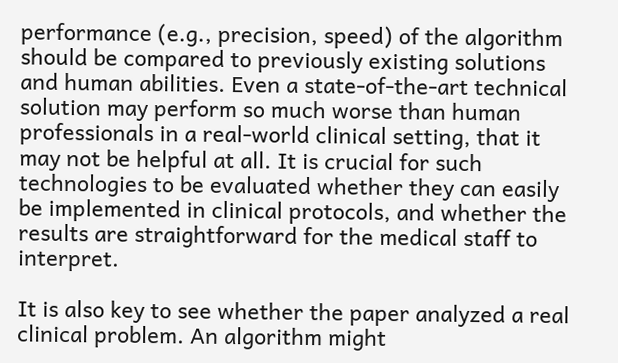performance (e.g., precision, speed) of the algorithm should be compared to previously existing solutions and human abilities. Even a state-of-the-art technical solution may perform so much worse than human professionals in a real-world clinical setting, that it may not be helpful at all. It is crucial for such technologies to be evaluated whether they can easily be implemented in clinical protocols, and whether the results are straightforward for the medical staff to interpret.

It is also key to see whether the paper analyzed a real clinical problem. An algorithm might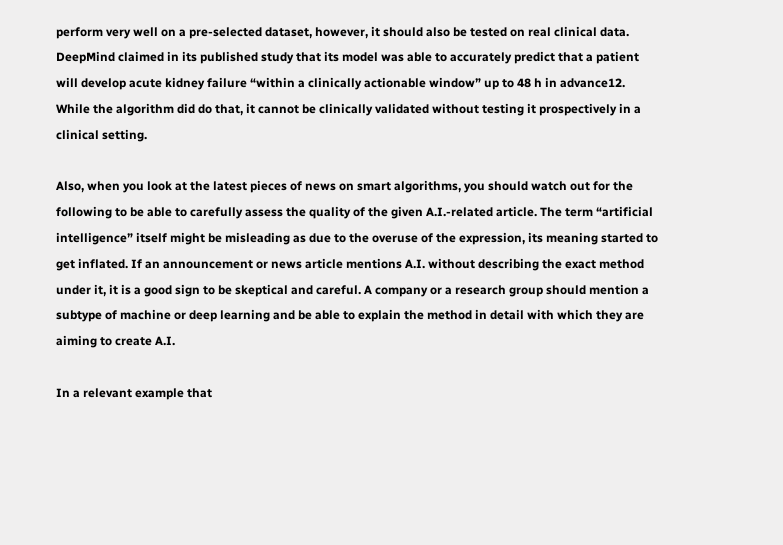perform very well on a pre-selected dataset, however, it should also be tested on real clinical data. DeepMind claimed in its published study that its model was able to accurately predict that a patient will develop acute kidney failure “within a clinically actionable window” up to 48 h in advance12. While the algorithm did do that, it cannot be clinically validated without testing it prospectively in a clinical setting.

Also, when you look at the latest pieces of news on smart algorithms, you should watch out for the following to be able to carefully assess the quality of the given A.I.-related article. The term “artificial intelligence” itself might be misleading as due to the overuse of the expression, its meaning started to get inflated. If an announcement or news article mentions A.I. without describing the exact method under it, it is a good sign to be skeptical and careful. A company or a research group should mention a subtype of machine or deep learning and be able to explain the method in detail with which they are aiming to create A.I.

In a relevant example that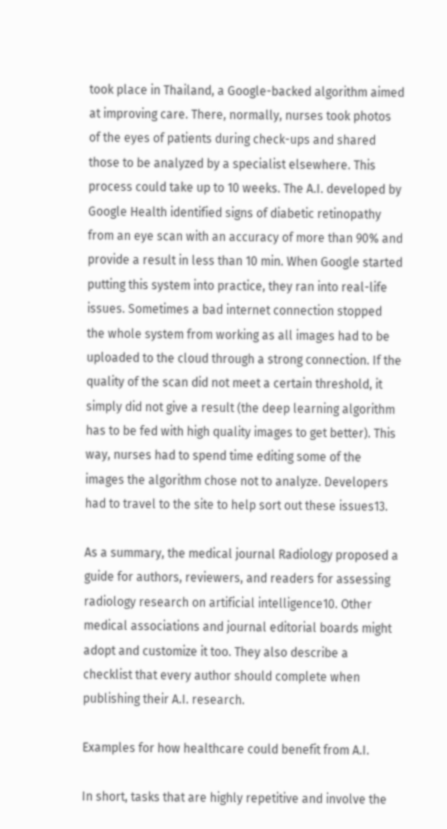took place in Thailand, a Google-backed algorithm aimed at improving care. There, normally, nurses took photos of the eyes of patients during check-ups and shared those to be analyzed by a specialist elsewhere. This process could take up to 10 weeks. The A.I. developed by Google Health identified signs of diabetic retinopathy from an eye scan with an accuracy of more than 90% and provide a result in less than 10 min. When Google started putting this system into practice, they ran into real-life issues. Sometimes a bad internet connection stopped the whole system from working as all images had to be uploaded to the cloud through a strong connection. If the quality of the scan did not meet a certain threshold, it simply did not give a result (the deep learning algorithm has to be fed with high quality images to get better). This way, nurses had to spend time editing some of the images the algorithm chose not to analyze. Developers had to travel to the site to help sort out these issues13.

As a summary, the medical journal Radiology proposed a guide for authors, reviewers, and readers for assessing radiology research on artificial intelligence10. Other medical associations and journal editorial boards might adopt and customize it too. They also describe a checklist that every author should complete when publishing their A.I. research.

Examples for how healthcare could benefit from A.I.

In short, tasks that are highly repetitive and involve the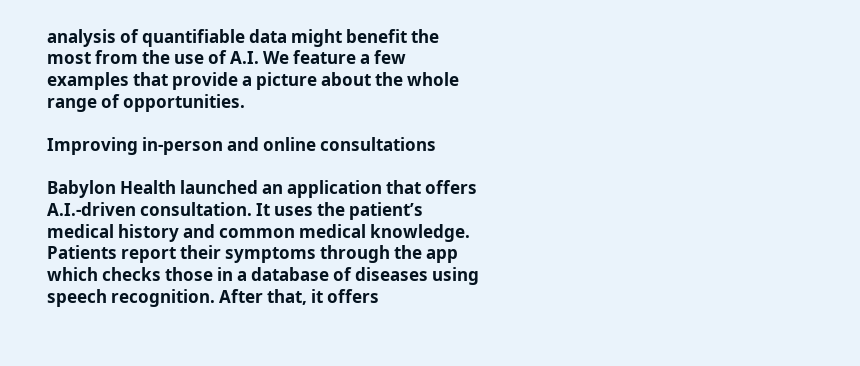analysis of quantifiable data might benefit the most from the use of A.I. We feature a few examples that provide a picture about the whole range of opportunities.

Improving in-person and online consultations

Babylon Health launched an application that offers A.I.-driven consultation. It uses the patient’s medical history and common medical knowledge. Patients report their symptoms through the app which checks those in a database of diseases using speech recognition. After that, it offers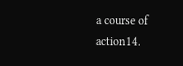a course of action14.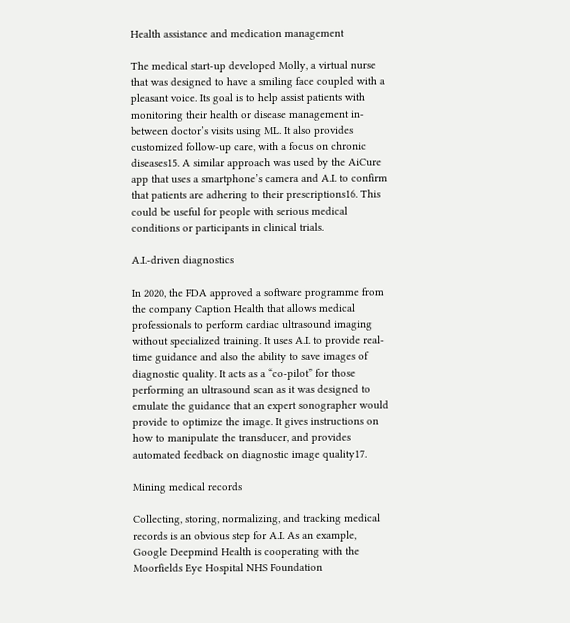Health assistance and medication management

The medical start-up developed Molly, a virtual nurse that was designed to have a smiling face coupled with a pleasant voice. Its goal is to help assist patients with monitoring their health or disease management in-between doctor’s visits using ML. It also provides customized follow-up care, with a focus on chronic diseases15. A similar approach was used by the AiCure app that uses a smartphone’s camera and A.I. to confirm that patients are adhering to their prescriptions16. This could be useful for people with serious medical conditions or participants in clinical trials.

A.I.-driven diagnostics

In 2020, the FDA approved a software programme from the company Caption Health that allows medical professionals to perform cardiac ultrasound imaging without specialized training. It uses A.I. to provide real-time guidance and also the ability to save images of diagnostic quality. It acts as a “co-pilot” for those performing an ultrasound scan as it was designed to emulate the guidance that an expert sonographer would provide to optimize the image. It gives instructions on how to manipulate the transducer, and provides automated feedback on diagnostic image quality17.

Mining medical records

Collecting, storing, normalizing, and tracking medical records is an obvious step for A.I. As an example, Google Deepmind Health is cooperating with the Moorfields Eye Hospital NHS Foundation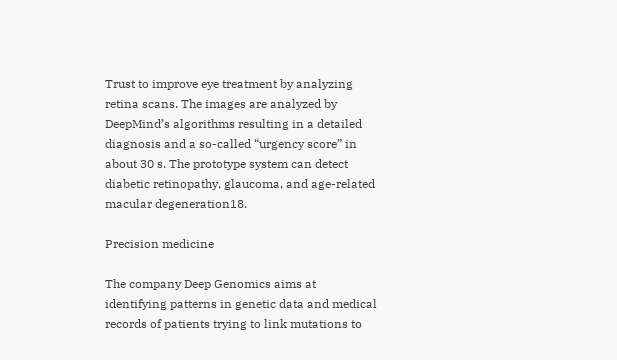Trust to improve eye treatment by analyzing retina scans. The images are analyzed by DeepMind’s algorithms resulting in a detailed diagnosis and a so-called “urgency score” in about 30 s. The prototype system can detect diabetic retinopathy, glaucoma, and age-related macular degeneration18.

Precision medicine

The company Deep Genomics aims at identifying patterns in genetic data and medical records of patients trying to link mutations to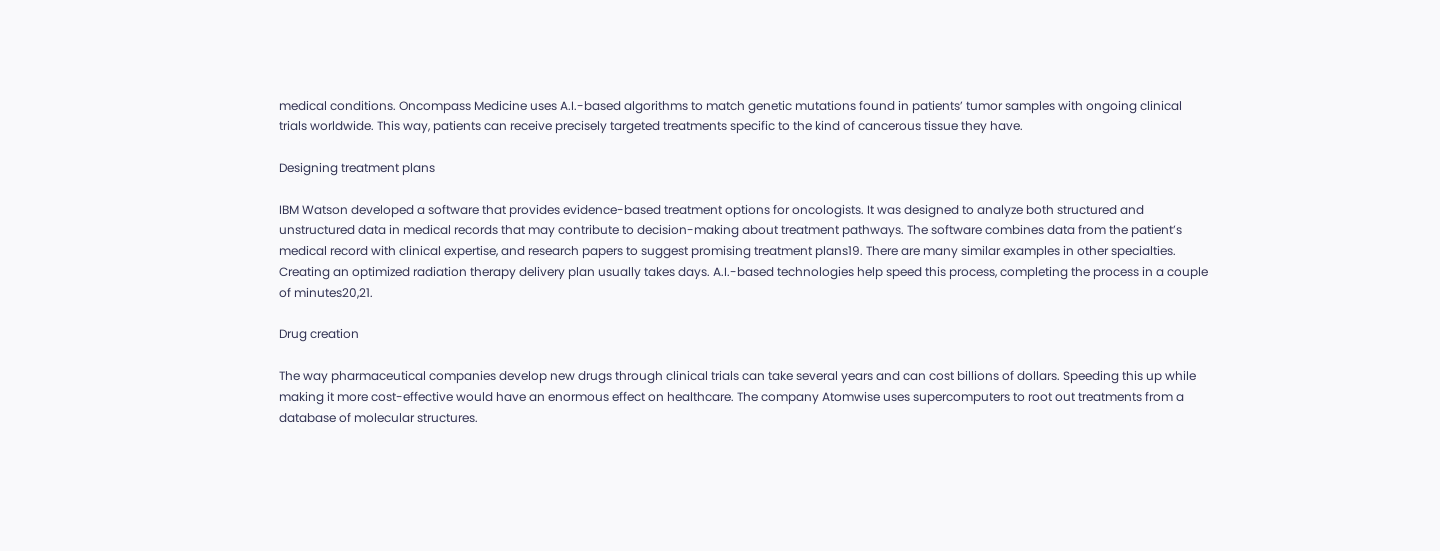medical conditions. Oncompass Medicine uses A.I.-based algorithms to match genetic mutations found in patients’ tumor samples with ongoing clinical trials worldwide. This way, patients can receive precisely targeted treatments specific to the kind of cancerous tissue they have.

Designing treatment plans

IBM Watson developed a software that provides evidence-based treatment options for oncologists. It was designed to analyze both structured and unstructured data in medical records that may contribute to decision-making about treatment pathways. The software combines data from the patient’s medical record with clinical expertise, and research papers to suggest promising treatment plans19. There are many similar examples in other specialties. Creating an optimized radiation therapy delivery plan usually takes days. A.I.-based technologies help speed this process, completing the process in a couple of minutes20,21.

Drug creation

The way pharmaceutical companies develop new drugs through clinical trials can take several years and can cost billions of dollars. Speeding this up while making it more cost-effective would have an enormous effect on healthcare. The company Atomwise uses supercomputers to root out treatments from a database of molecular structures.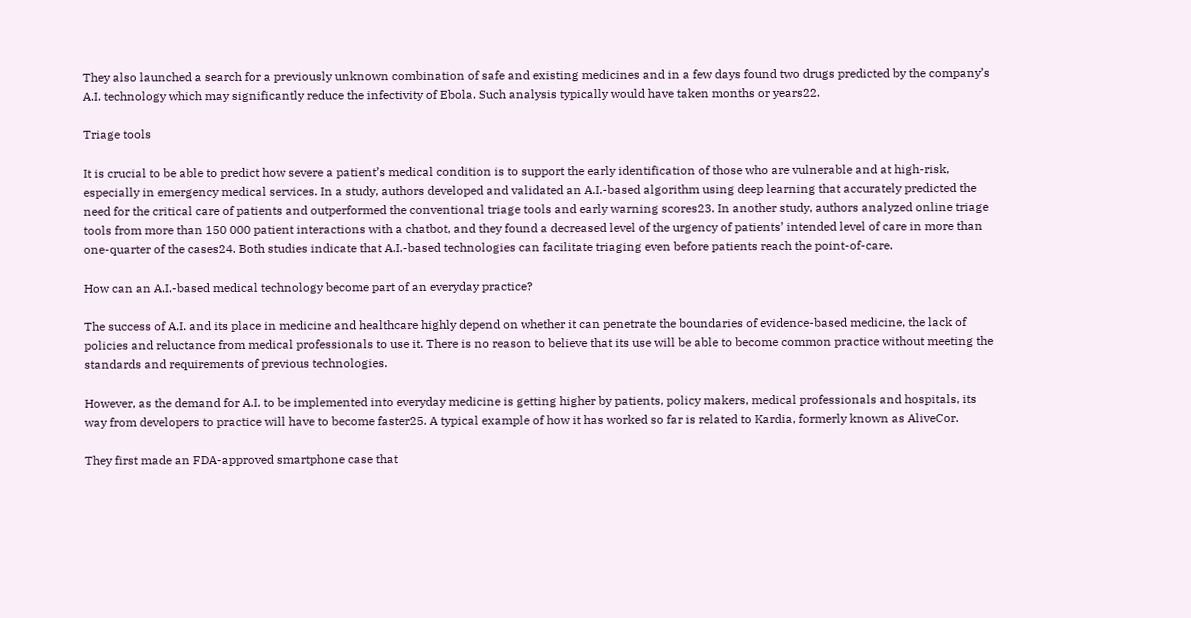They also launched a search for a previously unknown combination of safe and existing medicines and in a few days found two drugs predicted by the company’s A.I. technology which may significantly reduce the infectivity of Ebola. Such analysis typically would have taken months or years22.

Triage tools

It is crucial to be able to predict how severe a patient’s medical condition is to support the early identification of those who are vulnerable and at high-risk, especially in emergency medical services. In a study, authors developed and validated an A.I.-based algorithm using deep learning that accurately predicted the need for the critical care of patients and outperformed the conventional triage tools and early warning scores23. In another study, authors analyzed online triage tools from more than 150 000 patient interactions with a chatbot, and they found a decreased level of the urgency of patients’ intended level of care in more than one-quarter of the cases24. Both studies indicate that A.I.-based technologies can facilitate triaging even before patients reach the point-of-care.

How can an A.I.-based medical technology become part of an everyday practice?

The success of A.I. and its place in medicine and healthcare highly depend on whether it can penetrate the boundaries of evidence-based medicine, the lack of policies and reluctance from medical professionals to use it. There is no reason to believe that its use will be able to become common practice without meeting the standards and requirements of previous technologies.

However, as the demand for A.I. to be implemented into everyday medicine is getting higher by patients, policy makers, medical professionals and hospitals, its way from developers to practice will have to become faster25. A typical example of how it has worked so far is related to Kardia, formerly known as AliveCor.

They first made an FDA-approved smartphone case that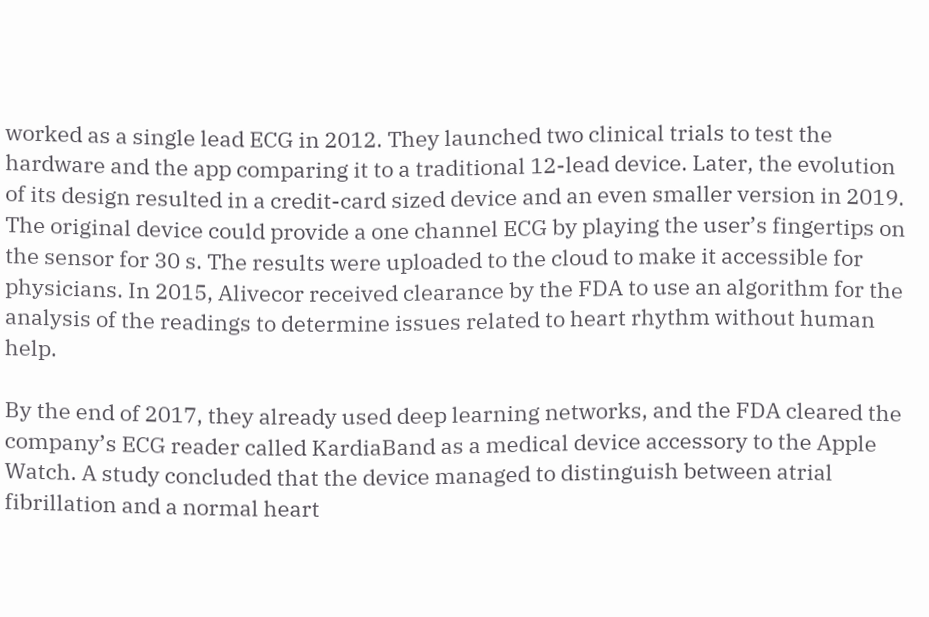worked as a single lead ECG in 2012. They launched two clinical trials to test the hardware and the app comparing it to a traditional 12-lead device. Later, the evolution of its design resulted in a credit-card sized device and an even smaller version in 2019. The original device could provide a one channel ECG by playing the user’s fingertips on the sensor for 30 s. The results were uploaded to the cloud to make it accessible for physicians. In 2015, Alivecor received clearance by the FDA to use an algorithm for the analysis of the readings to determine issues related to heart rhythm without human help.

By the end of 2017, they already used deep learning networks, and the FDA cleared the company’s ECG reader called KardiaBand as a medical device accessory to the Apple Watch. A study concluded that the device managed to distinguish between atrial fibrillation and a normal heart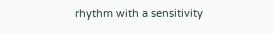rhythm with a sensitivity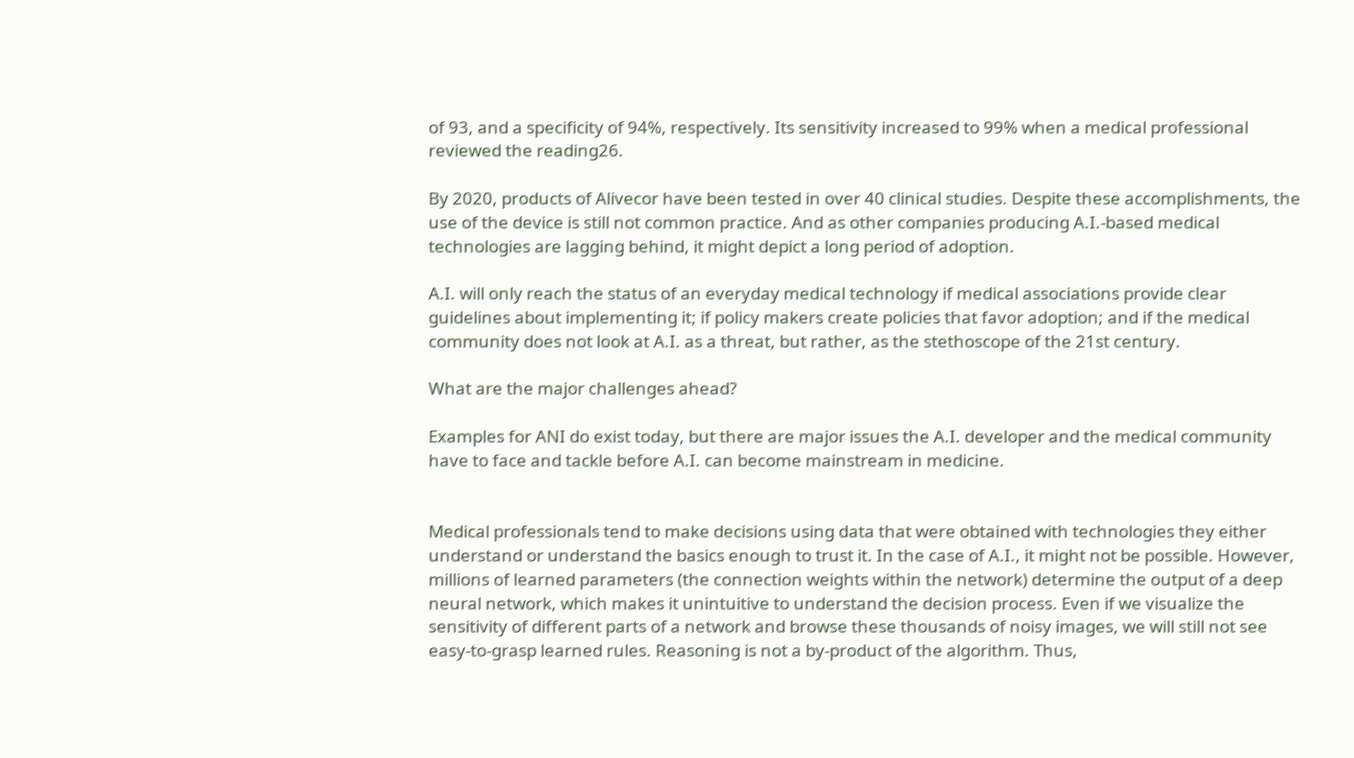of 93, and a specificity of 94%, respectively. Its sensitivity increased to 99% when a medical professional reviewed the reading26.

By 2020, products of Alivecor have been tested in over 40 clinical studies. Despite these accomplishments, the use of the device is still not common practice. And as other companies producing A.I.-based medical technologies are lagging behind, it might depict a long period of adoption.

A.I. will only reach the status of an everyday medical technology if medical associations provide clear guidelines about implementing it; if policy makers create policies that favor adoption; and if the medical community does not look at A.I. as a threat, but rather, as the stethoscope of the 21st century.

What are the major challenges ahead?

Examples for ANI do exist today, but there are major issues the A.I. developer and the medical community have to face and tackle before A.I. can become mainstream in medicine.


Medical professionals tend to make decisions using data that were obtained with technologies they either understand or understand the basics enough to trust it. In the case of A.I., it might not be possible. However, millions of learned parameters (the connection weights within the network) determine the output of a deep neural network, which makes it unintuitive to understand the decision process. Even if we visualize the sensitivity of different parts of a network and browse these thousands of noisy images, we will still not see easy-to-grasp learned rules. Reasoning is not a by-product of the algorithm. Thus,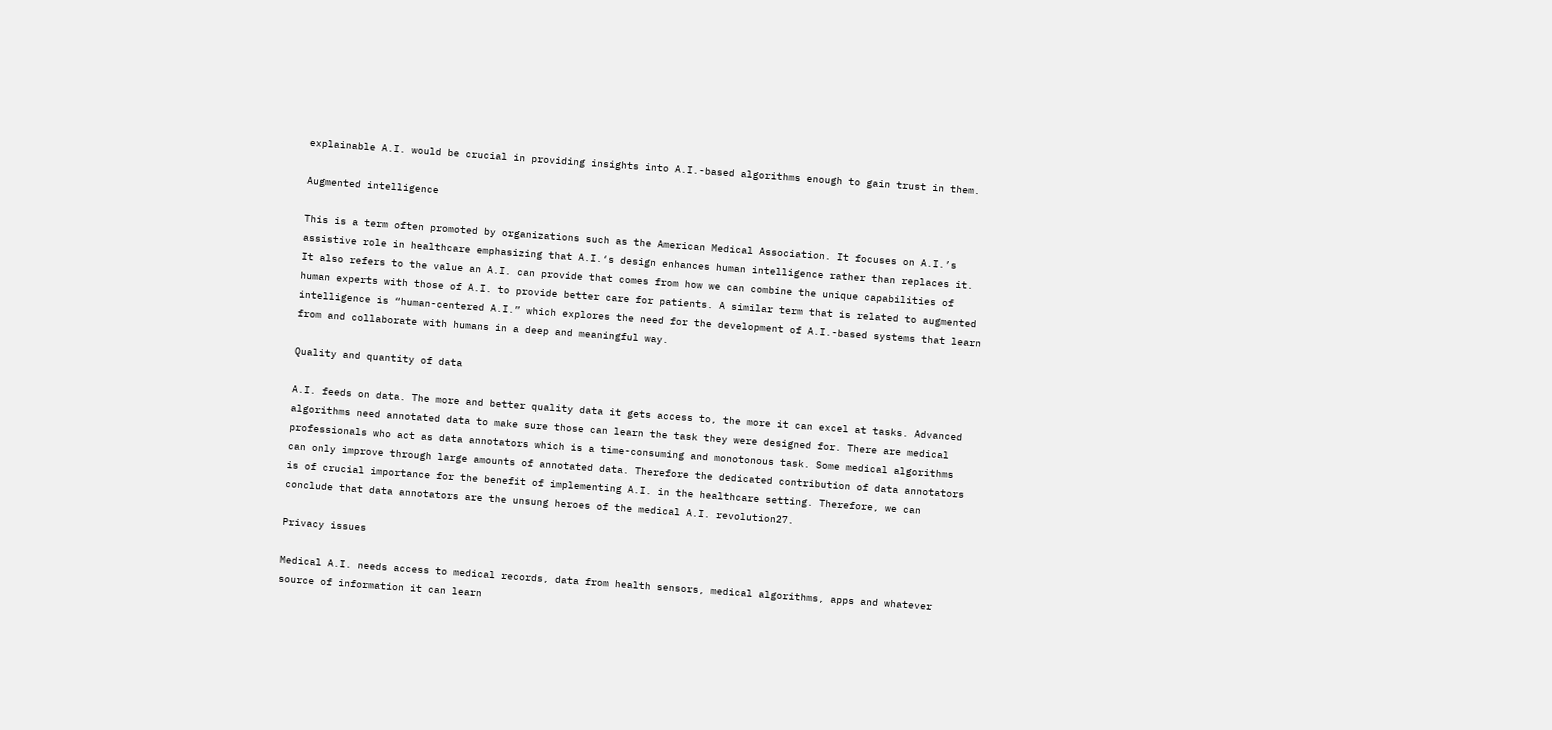explainable A.I. would be crucial in providing insights into A.I.-based algorithms enough to gain trust in them.

Augmented intelligence

This is a term often promoted by organizations such as the American Medical Association. It focuses on A.I.’s assistive role in healthcare emphasizing that A.I.‘s design enhances human intelligence rather than replaces it. It also refers to the value an A.I. can provide that comes from how we can combine the unique capabilities of human experts with those of A.I. to provide better care for patients. A similar term that is related to augmented intelligence is “human-centered A.I.” which explores the need for the development of A.I.-based systems that learn from and collaborate with humans in a deep and meaningful way.

Quality and quantity of data

A.I. feeds on data. The more and better quality data it gets access to, the more it can excel at tasks. Advanced algorithms need annotated data to make sure those can learn the task they were designed for. There are medical professionals who act as data annotators which is a time-consuming and monotonous task. Some medical algorithms can only improve through large amounts of annotated data. Therefore the dedicated contribution of data annotators is of crucial importance for the benefit of implementing A.I. in the healthcare setting. Therefore, we can conclude that data annotators are the unsung heroes of the medical A.I. revolution27.

Privacy issues

Medical A.I. needs access to medical records, data from health sensors, medical algorithms, apps and whatever source of information it can learn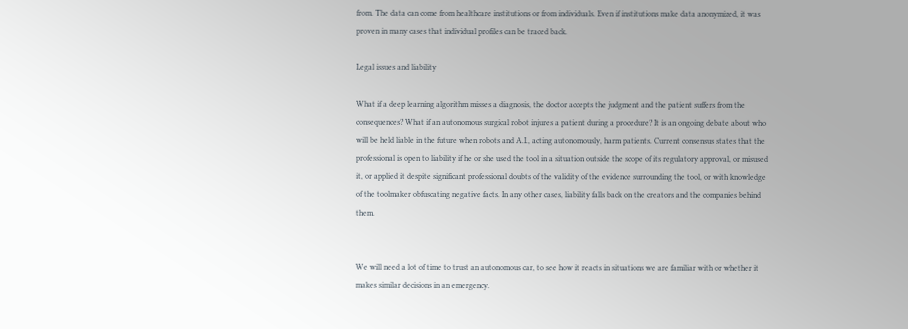from. The data can come from healthcare institutions or from individuals. Even if institutions make data anonymized, it was proven in many cases that individual profiles can be traced back.

Legal issues and liability

What if a deep learning algorithm misses a diagnosis, the doctor accepts the judgment and the patient suffers from the consequences? What if an autonomous surgical robot injures a patient during a procedure? It is an ongoing debate about who will be held liable in the future when robots and A.I., acting autonomously, harm patients. Current consensus states that the professional is open to liability if he or she used the tool in a situation outside the scope of its regulatory approval, or misused it, or applied it despite significant professional doubts of the validity of the evidence surrounding the tool, or with knowledge of the toolmaker obfuscating negative facts. In any other cases, liability falls back on the creators and the companies behind them.


We will need a lot of time to trust an autonomous car, to see how it reacts in situations we are familiar with or whether it makes similar decisions in an emergency.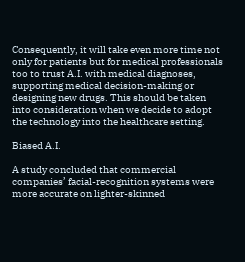Consequently, it will take even more time not only for patients but for medical professionals too to trust A.I. with medical diagnoses, supporting medical decision-making or designing new drugs. This should be taken into consideration when we decide to adopt the technology into the healthcare setting.

Biased A.I.

A study concluded that commercial companies’ facial-recognition systems were more accurate on lighter-skinned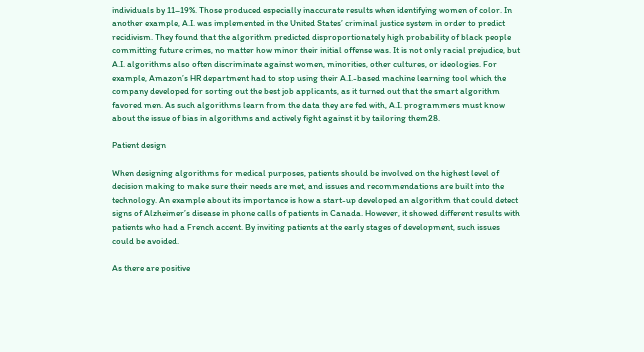individuals by 11–19%. Those produced especially inaccurate results when identifying women of color. In another example, A.I. was implemented in the United States’ criminal justice system in order to predict recidivism. They found that the algorithm predicted disproportionately high probability of black people committing future crimes, no matter how minor their initial offense was. It is not only racial prejudice, but A.I. algorithms also often discriminate against women, minorities, other cultures, or ideologies. For example, Amazon’s HR department had to stop using their A.I.-based machine learning tool which the company developed for sorting out the best job applicants, as it turned out that the smart algorithm favored men. As such algorithms learn from the data they are fed with, A.I. programmers must know about the issue of bias in algorithms and actively fight against it by tailoring them28.

Patient design

When designing algorithms for medical purposes, patients should be involved on the highest level of decision making to make sure their needs are met, and issues and recommendations are built into the technology. An example about its importance is how a start-up developed an algorithm that could detect signs of Alzheimer’s disease in phone calls of patients in Canada. However, it showed different results with patients who had a French accent. By inviting patients at the early stages of development, such issues could be avoided.

As there are positive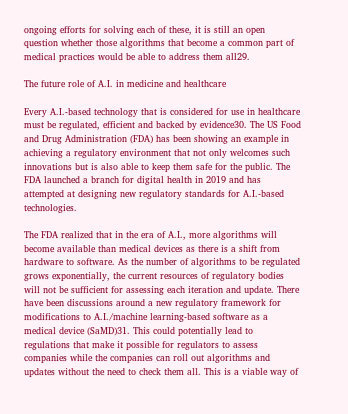ongoing efforts for solving each of these, it is still an open question whether those algorithms that become a common part of medical practices would be able to address them all29.

The future role of A.I. in medicine and healthcare

Every A.I.-based technology that is considered for use in healthcare must be regulated, efficient and backed by evidence30. The US Food and Drug Administration (FDA) has been showing an example in achieving a regulatory environment that not only welcomes such innovations but is also able to keep them safe for the public. The FDA launched a branch for digital health in 2019 and has attempted at designing new regulatory standards for A.I.-based technologies.

The FDA realized that in the era of A.I., more algorithms will become available than medical devices as there is a shift from hardware to software. As the number of algorithms to be regulated grows exponentially, the current resources of regulatory bodies will not be sufficient for assessing each iteration and update. There have been discussions around a new regulatory framework for modifications to A.I./machine learning-based software as a medical device (SaMD)31. This could potentially lead to regulations that make it possible for regulators to assess companies while the companies can roll out algorithms and updates without the need to check them all. This is a viable way of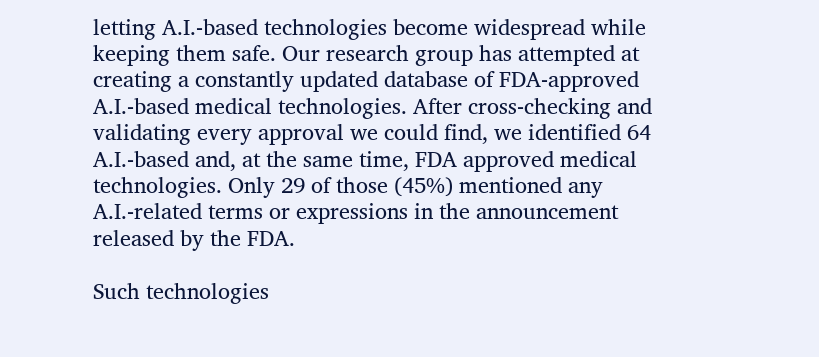letting A.I.-based technologies become widespread while keeping them safe. Our research group has attempted at creating a constantly updated database of FDA-approved A.I.-based medical technologies. After cross-checking and validating every approval we could find, we identified 64 A.I.-based and, at the same time, FDA approved medical technologies. Only 29 of those (45%) mentioned any A.I.-related terms or expressions in the announcement released by the FDA.

Such technologies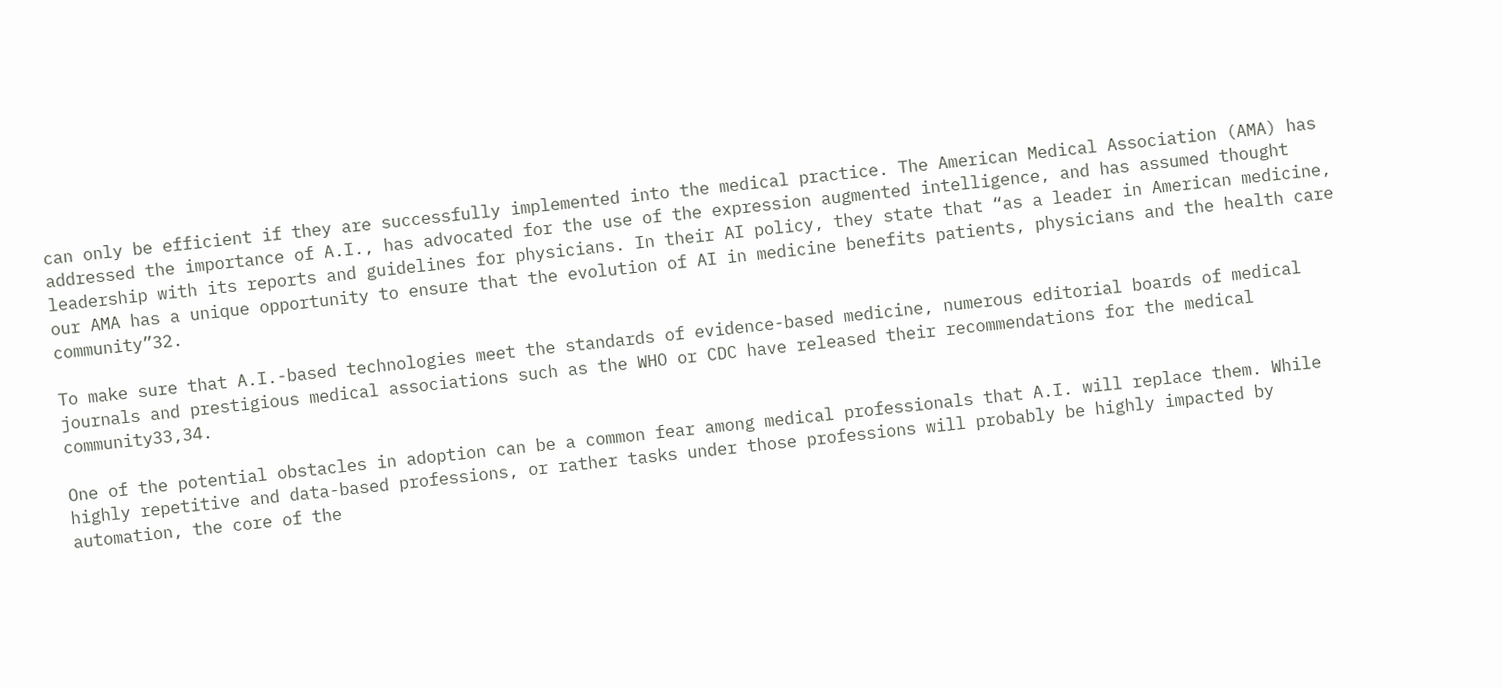can only be efficient if they are successfully implemented into the medical practice. The American Medical Association (AMA) has addressed the importance of A.I., has advocated for the use of the expression augmented intelligence, and has assumed thought leadership with its reports and guidelines for physicians. In their AI policy, they state that “as a leader in American medicine, our AMA has a unique opportunity to ensure that the evolution of AI in medicine benefits patients, physicians and the health care community”32.

To make sure that A.I.-based technologies meet the standards of evidence-based medicine, numerous editorial boards of medical journals and prestigious medical associations such as the WHO or CDC have released their recommendations for the medical community33,34.

One of the potential obstacles in adoption can be a common fear among medical professionals that A.I. will replace them. While highly repetitive and data-based professions, or rather tasks under those professions will probably be highly impacted by automation, the core of the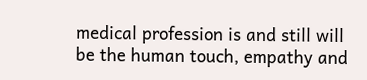medical profession is and still will be the human touch, empathy and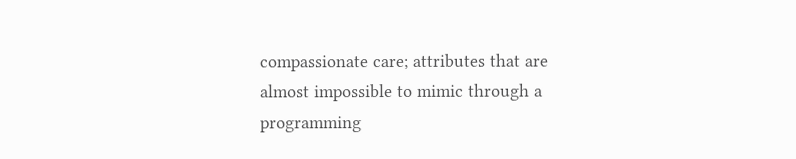compassionate care; attributes that are almost impossible to mimic through a programming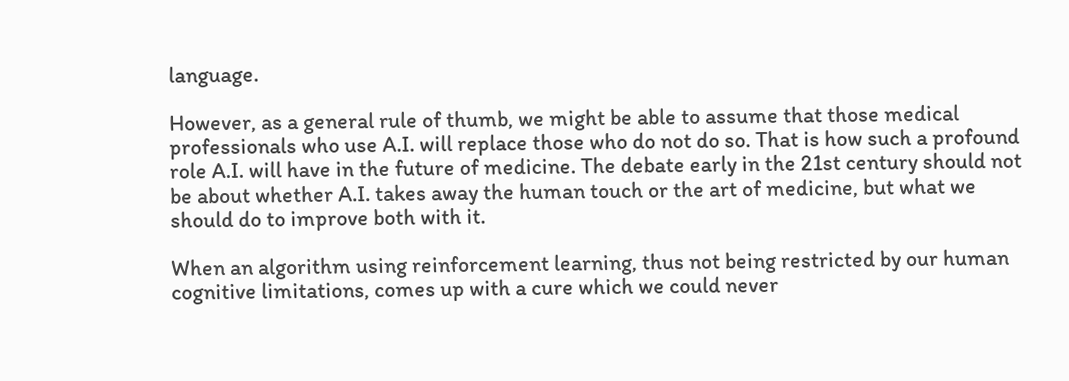language.

However, as a general rule of thumb, we might be able to assume that those medical professionals who use A.I. will replace those who do not do so. That is how such a profound role A.I. will have in the future of medicine. The debate early in the 21st century should not be about whether A.I. takes away the human touch or the art of medicine, but what we should do to improve both with it.

When an algorithm using reinforcement learning, thus not being restricted by our human cognitive limitations, comes up with a cure which we could never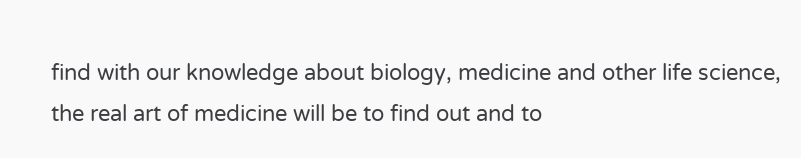find with our knowledge about biology, medicine and other life science, the real art of medicine will be to find out and to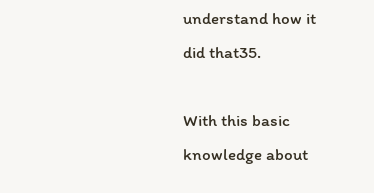understand how it did that35.

With this basic knowledge about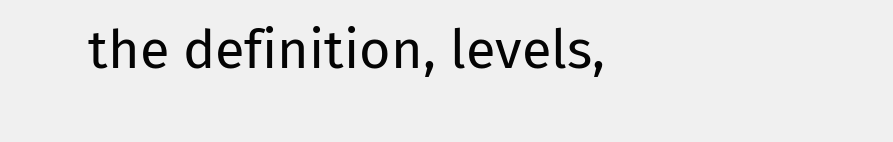the definition, levels,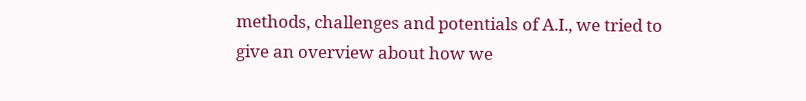methods, challenges and potentials of A.I., we tried to give an overview about how we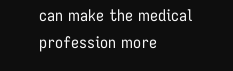can make the medical profession more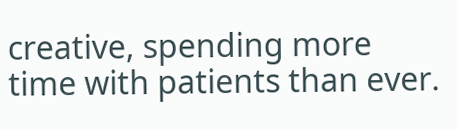creative, spending more time with patients than ever.